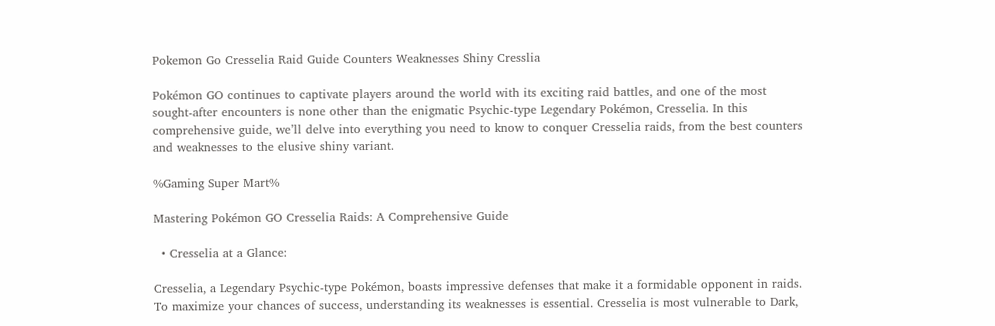Pokemon Go Cresselia Raid Guide Counters Weaknesses Shiny Cresslia

Pokémon GO continues to captivate players around the world with its exciting raid battles, and one of the most sought-after encounters is none other than the enigmatic Psychic-type Legendary Pokémon, Cresselia. In this comprehensive guide, we’ll delve into everything you need to know to conquer Cresselia raids, from the best counters and weaknesses to the elusive shiny variant.

%Gaming Super Mart%

Mastering Pokémon GO Cresselia Raids: A Comprehensive Guide

  • Cresselia at a Glance:

Cresselia, a Legendary Psychic-type Pokémon, boasts impressive defenses that make it a formidable opponent in raids. To maximize your chances of success, understanding its weaknesses is essential. Cresselia is most vulnerable to Dark,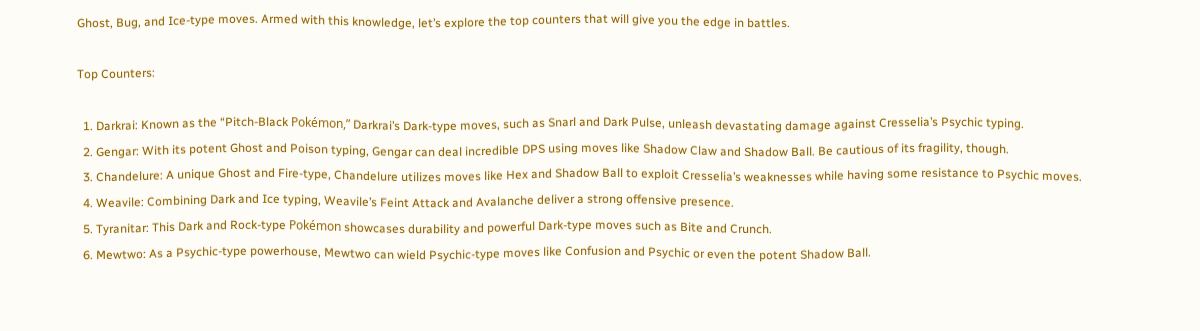Ghost, Bug, and Ice-type moves. Armed with this knowledge, let’s explore the top counters that will give you the edge in battles.

Top Counters:

  1. Darkrai: Known as the “Pitch-Black Pokémon,” Darkrai’s Dark-type moves, such as Snarl and Dark Pulse, unleash devastating damage against Cresselia’s Psychic typing.
  2. Gengar: With its potent Ghost and Poison typing, Gengar can deal incredible DPS using moves like Shadow Claw and Shadow Ball. Be cautious of its fragility, though.
  3. Chandelure: A unique Ghost and Fire-type, Chandelure utilizes moves like Hex and Shadow Ball to exploit Cresselia’s weaknesses while having some resistance to Psychic moves.
  4. Weavile: Combining Dark and Ice typing, Weavile’s Feint Attack and Avalanche deliver a strong offensive presence.
  5. Tyranitar: This Dark and Rock-type Pokémon showcases durability and powerful Dark-type moves such as Bite and Crunch.
  6. Mewtwo: As a Psychic-type powerhouse, Mewtwo can wield Psychic-type moves like Confusion and Psychic or even the potent Shadow Ball.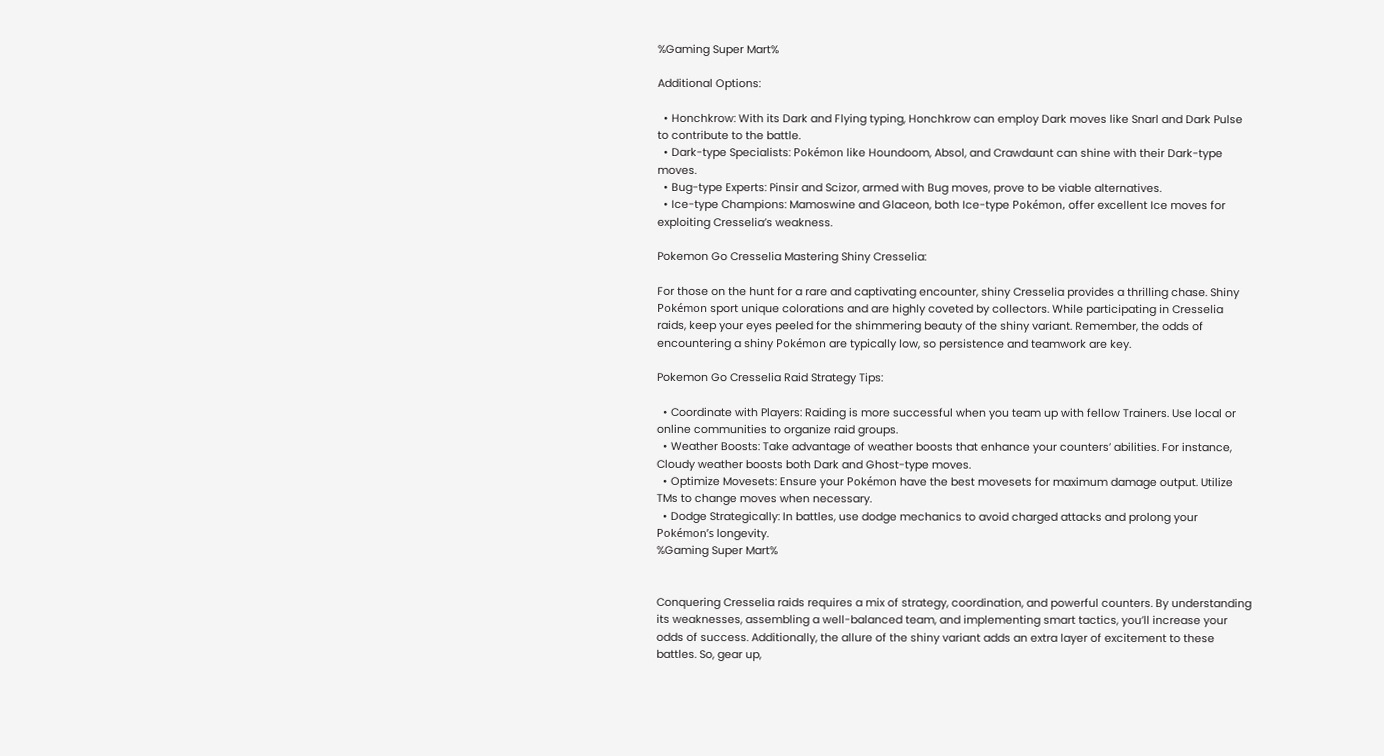%Gaming Super Mart%

Additional Options:

  • Honchkrow: With its Dark and Flying typing, Honchkrow can employ Dark moves like Snarl and Dark Pulse to contribute to the battle.
  • Dark-type Specialists: Pokémon like Houndoom, Absol, and Crawdaunt can shine with their Dark-type moves.
  • Bug-type Experts: Pinsir and Scizor, armed with Bug moves, prove to be viable alternatives.
  • Ice-type Champions: Mamoswine and Glaceon, both Ice-type Pokémon, offer excellent Ice moves for exploiting Cresselia’s weakness.

Pokemon Go Cresselia Mastering Shiny Cresselia:

For those on the hunt for a rare and captivating encounter, shiny Cresselia provides a thrilling chase. Shiny Pokémon sport unique colorations and are highly coveted by collectors. While participating in Cresselia raids, keep your eyes peeled for the shimmering beauty of the shiny variant. Remember, the odds of encountering a shiny Pokémon are typically low, so persistence and teamwork are key.

Pokemon Go Cresselia Raid Strategy Tips:

  • Coordinate with Players: Raiding is more successful when you team up with fellow Trainers. Use local or online communities to organize raid groups.
  • Weather Boosts: Take advantage of weather boosts that enhance your counters’ abilities. For instance, Cloudy weather boosts both Dark and Ghost-type moves.
  • Optimize Movesets: Ensure your Pokémon have the best movesets for maximum damage output. Utilize TMs to change moves when necessary.
  • Dodge Strategically: In battles, use dodge mechanics to avoid charged attacks and prolong your Pokémon’s longevity.
%Gaming Super Mart%


Conquering Cresselia raids requires a mix of strategy, coordination, and powerful counters. By understanding its weaknesses, assembling a well-balanced team, and implementing smart tactics, you’ll increase your odds of success. Additionally, the allure of the shiny variant adds an extra layer of excitement to these battles. So, gear up,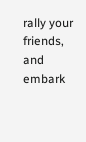rally your friends, and embark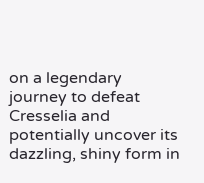on a legendary journey to defeat Cresselia and potentially uncover its dazzling, shiny form in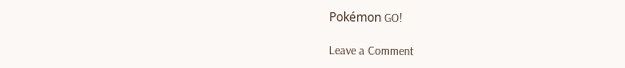Pokémon GO!

Leave a Comment